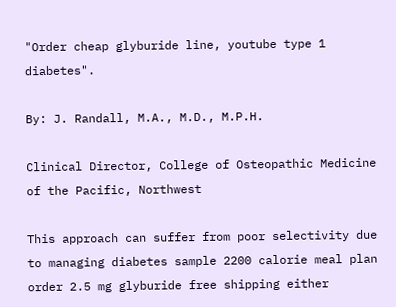"Order cheap glyburide line, youtube type 1 diabetes".

By: J. Randall, M.A., M.D., M.P.H.

Clinical Director, College of Osteopathic Medicine of the Pacific, Northwest

This approach can suffer from poor selectivity due to managing diabetes sample 2200 calorie meal plan order 2.5 mg glyburide free shipping either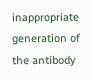inappropriate generation of the antibody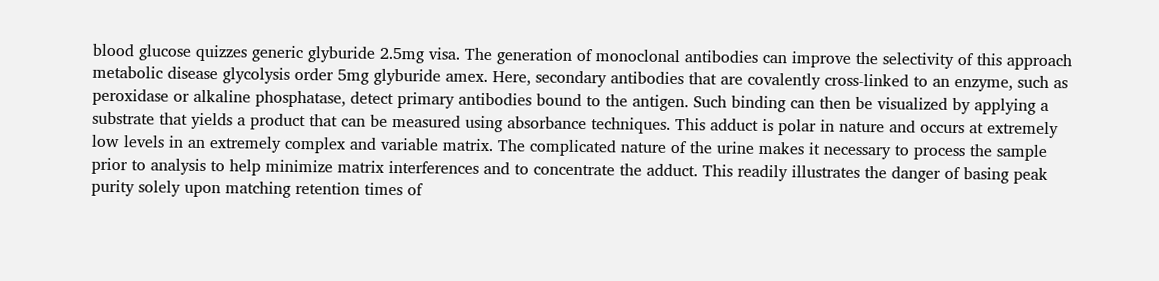blood glucose quizzes generic glyburide 2.5mg visa. The generation of monoclonal antibodies can improve the selectivity of this approach metabolic disease glycolysis order 5mg glyburide amex. Here, secondary antibodies that are covalently cross-linked to an enzyme, such as peroxidase or alkaline phosphatase, detect primary antibodies bound to the antigen. Such binding can then be visualized by applying a substrate that yields a product that can be measured using absorbance techniques. This adduct is polar in nature and occurs at extremely low levels in an extremely complex and variable matrix. The complicated nature of the urine makes it necessary to process the sample prior to analysis to help minimize matrix interferences and to concentrate the adduct. This readily illustrates the danger of basing peak purity solely upon matching retention times of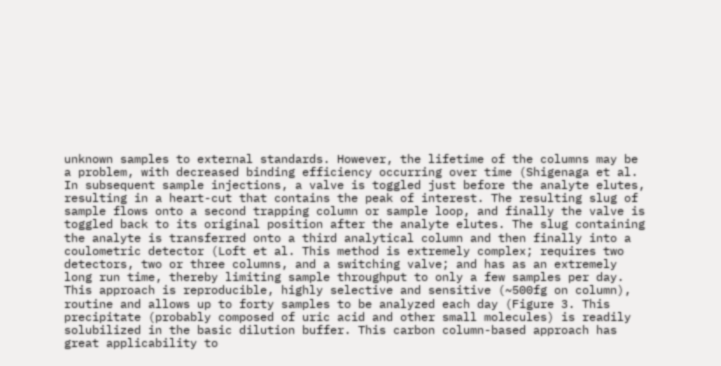unknown samples to external standards. However, the lifetime of the columns may be a problem, with decreased binding efficiency occurring over time (Shigenaga et al. In subsequent sample injections, a valve is toggled just before the analyte elutes, resulting in a heart-cut that contains the peak of interest. The resulting slug of sample flows onto a second trapping column or sample loop, and finally the valve is toggled back to its original position after the analyte elutes. The slug containing the analyte is transferred onto a third analytical column and then finally into a coulometric detector (Loft et al. This method is extremely complex; requires two detectors, two or three columns, and a switching valve; and has as an extremely long run time, thereby limiting sample throughput to only a few samples per day. This approach is reproducible, highly selective and sensitive (~500fg on column), routine and allows up to forty samples to be analyzed each day (Figure 3. This precipitate (probably composed of uric acid and other small molecules) is readily solubilized in the basic dilution buffer. This carbon column-based approach has great applicability to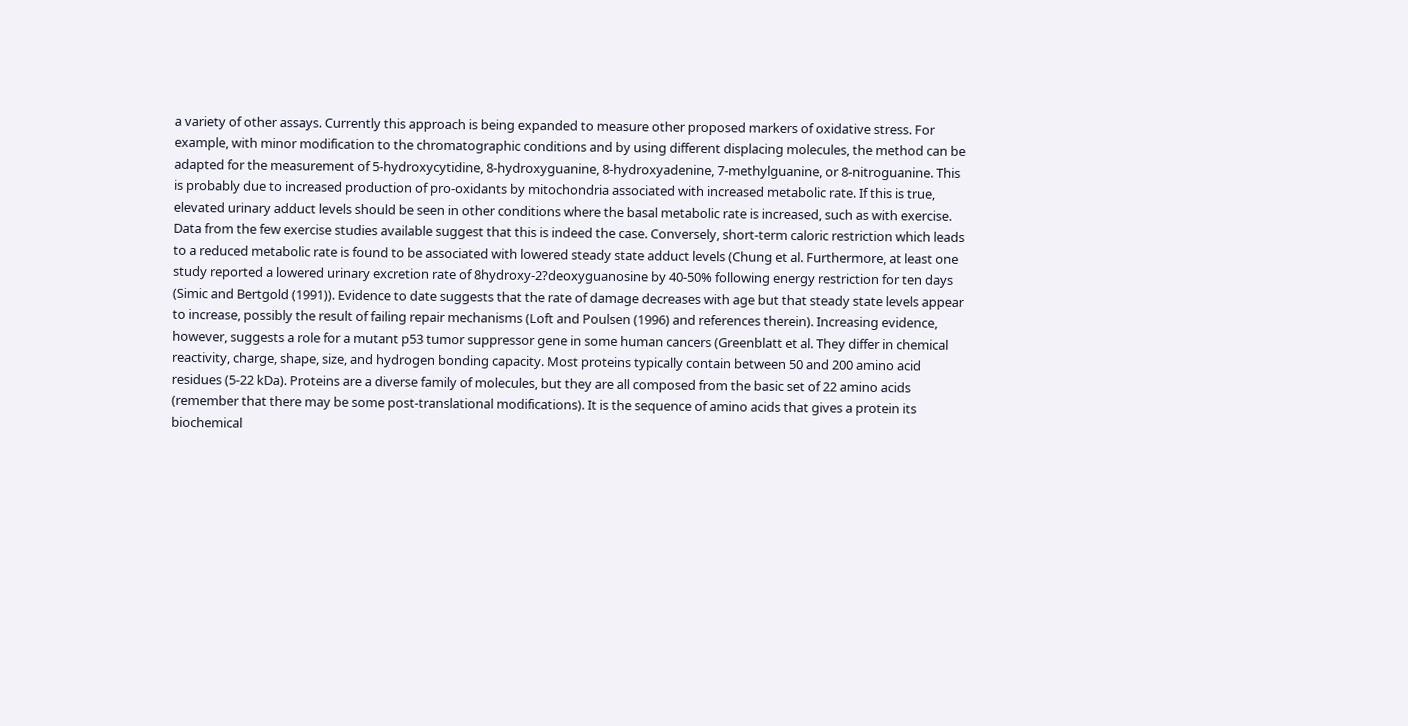a variety of other assays. Currently this approach is being expanded to measure other proposed markers of oxidative stress. For example, with minor modification to the chromatographic conditions and by using different displacing molecules, the method can be adapted for the measurement of 5-hydroxycytidine, 8-hydroxyguanine, 8-hydroxyadenine, 7-methylguanine, or 8-nitroguanine. This is probably due to increased production of pro-oxidants by mitochondria associated with increased metabolic rate. If this is true, elevated urinary adduct levels should be seen in other conditions where the basal metabolic rate is increased, such as with exercise. Data from the few exercise studies available suggest that this is indeed the case. Conversely, short-term caloric restriction which leads to a reduced metabolic rate is found to be associated with lowered steady state adduct levels (Chung et al. Furthermore, at least one study reported a lowered urinary excretion rate of 8hydroxy-2?deoxyguanosine by 40-50% following energy restriction for ten days (Simic and Bertgold (1991)). Evidence to date suggests that the rate of damage decreases with age but that steady state levels appear to increase, possibly the result of failing repair mechanisms (Loft and Poulsen (1996) and references therein). Increasing evidence, however, suggests a role for a mutant p53 tumor suppressor gene in some human cancers (Greenblatt et al. They differ in chemical reactivity, charge, shape, size, and hydrogen bonding capacity. Most proteins typically contain between 50 and 200 amino acid residues (5-22 kDa). Proteins are a diverse family of molecules, but they are all composed from the basic set of 22 amino acids (remember that there may be some post-translational modifications). It is the sequence of amino acids that gives a protein its biochemical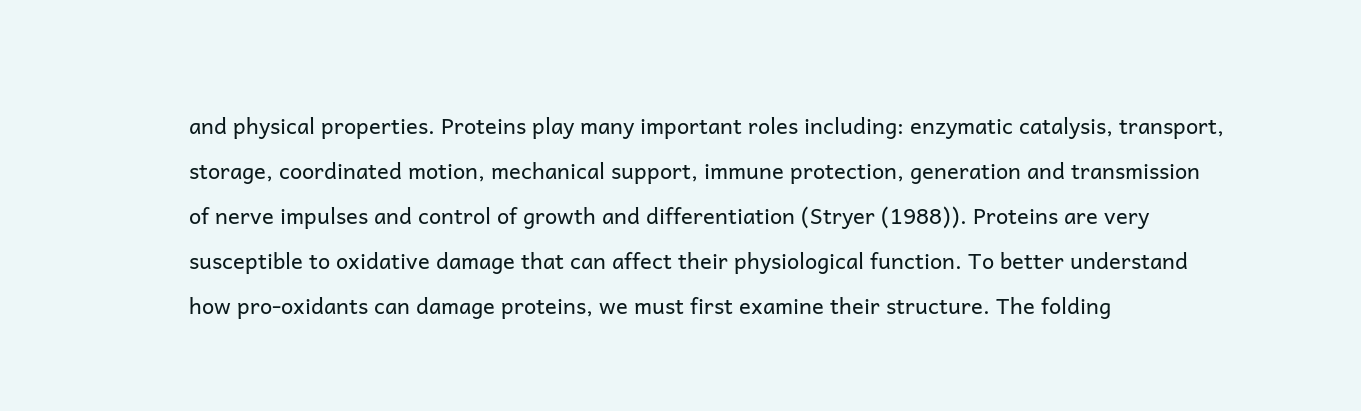and physical properties. Proteins play many important roles including: enzymatic catalysis, transport, storage, coordinated motion, mechanical support, immune protection, generation and transmission of nerve impulses and control of growth and differentiation (Stryer (1988)). Proteins are very susceptible to oxidative damage that can affect their physiological function. To better understand how pro-oxidants can damage proteins, we must first examine their structure. The folding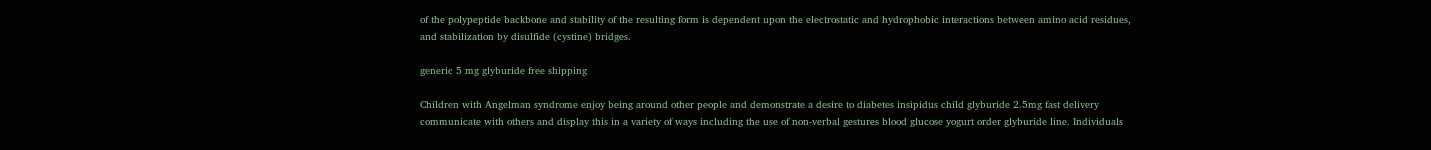of the polypeptide backbone and stability of the resulting form is dependent upon the electrostatic and hydrophobic interactions between amino acid residues, and stabilization by disulfide (cystine) bridges.

generic 5 mg glyburide free shipping

Children with Angelman syndrome enjoy being around other people and demonstrate a desire to diabetes insipidus child glyburide 2.5mg fast delivery communicate with others and display this in a variety of ways including the use of non-verbal gestures blood glucose yogurt order glyburide line. Individuals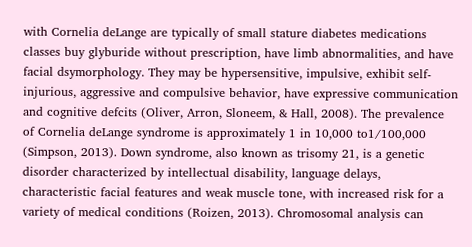with Cornelia deLange are typically of small stature diabetes medications classes buy glyburide without prescription, have limb abnormalities, and have facial dsymorphology. They may be hypersensitive, impulsive, exhibit self-injurious, aggressive and compulsive behavior, have expressive communication and cognitive defcits (Oliver, Arron, Sloneem, & Hall, 2008). The prevalence of Cornelia deLange syndrome is approximately 1 in 10,000 to1/100,000 (Simpson, 2013). Down syndrome, also known as trisomy 21, is a genetic disorder characterized by intellectual disability, language delays, characteristic facial features and weak muscle tone, with increased risk for a variety of medical conditions (Roizen, 2013). Chromosomal analysis can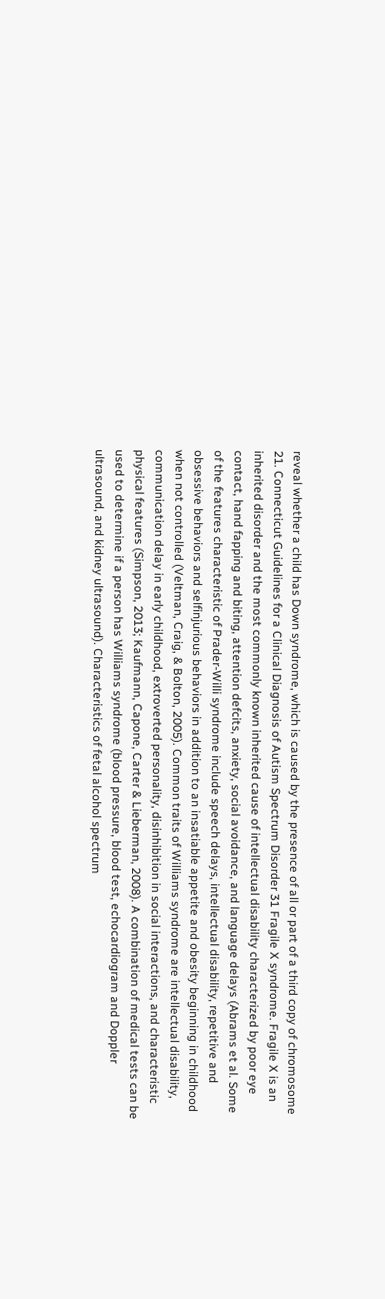reveal whether a child has Down syndrome, which is caused by the presence of all or part of a third copy of chromosome 21. Connecticut Guidelines for a Clinical Diagnosis of Autism Spectrum Disorder 31 Fragile X syndrome. Fragile X is an inherited disorder and the most commonly known inherited cause of intellectual disability characterized by poor eye contact, hand fapping and biting, attention defcits, anxiety, social avoidance, and language delays (Abrams et al. Some of the features characteristic of Prader-Willi syndrome include speech delays, intellectual disability, repetitive and obsessive behaviors and selfinjurious behaviors in addition to an insatiable appetite and obesity beginning in childhood when not controlled (Veltman, Craig, & Bolton, 2005). Common traits of Williams syndrome are intellectual disability, communication delay in early childhood, extroverted personality, disinhibition in social interactions, and characteristic physical features (Simpson, 2013; Kaufmann, Capone, Carter & Lieberman, 2008). A combination of medical tests can be used to determine if a person has Williams syndrome (blood pressure, blood test, echocardiogram and Doppler ultrasound, and kidney ultrasound). Characteristics of fetal alcohol spectrum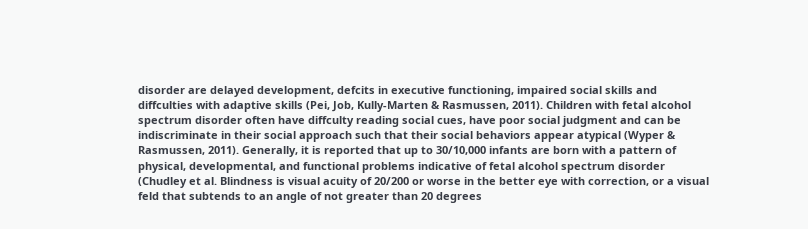disorder are delayed development, defcits in executive functioning, impaired social skills and diffculties with adaptive skills (Pei, Job, Kully-Marten & Rasmussen, 2011). Children with fetal alcohol spectrum disorder often have diffculty reading social cues, have poor social judgment and can be indiscriminate in their social approach such that their social behaviors appear atypical (Wyper & Rasmussen, 2011). Generally, it is reported that up to 30/10,000 infants are born with a pattern of physical, developmental, and functional problems indicative of fetal alcohol spectrum disorder (Chudley et al. Blindness is visual acuity of 20/200 or worse in the better eye with correction, or a visual feld that subtends to an angle of not greater than 20 degrees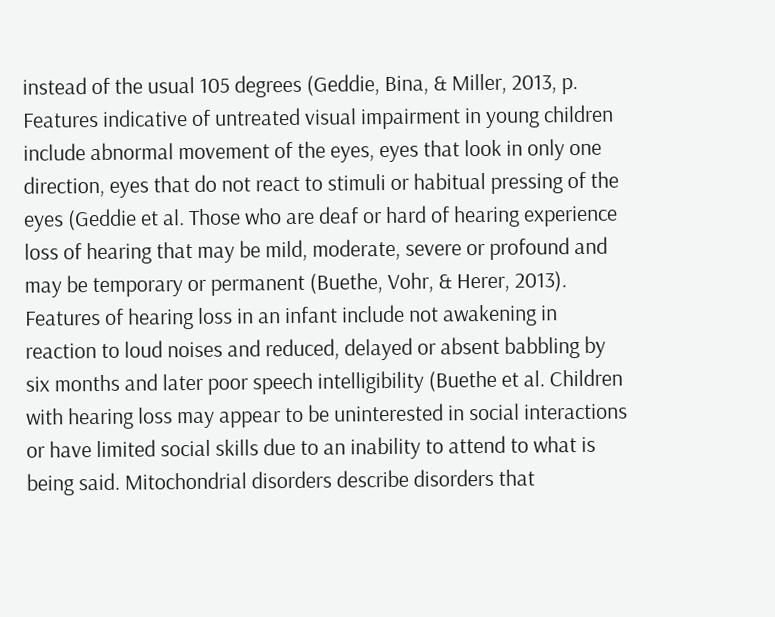instead of the usual 105 degrees (Geddie, Bina, & Miller, 2013, p. Features indicative of untreated visual impairment in young children include abnormal movement of the eyes, eyes that look in only one direction, eyes that do not react to stimuli or habitual pressing of the eyes (Geddie et al. Those who are deaf or hard of hearing experience loss of hearing that may be mild, moderate, severe or profound and may be temporary or permanent (Buethe, Vohr, & Herer, 2013). Features of hearing loss in an infant include not awakening in reaction to loud noises and reduced, delayed or absent babbling by six months and later poor speech intelligibility (Buethe et al. Children with hearing loss may appear to be uninterested in social interactions or have limited social skills due to an inability to attend to what is being said. Mitochondrial disorders describe disorders that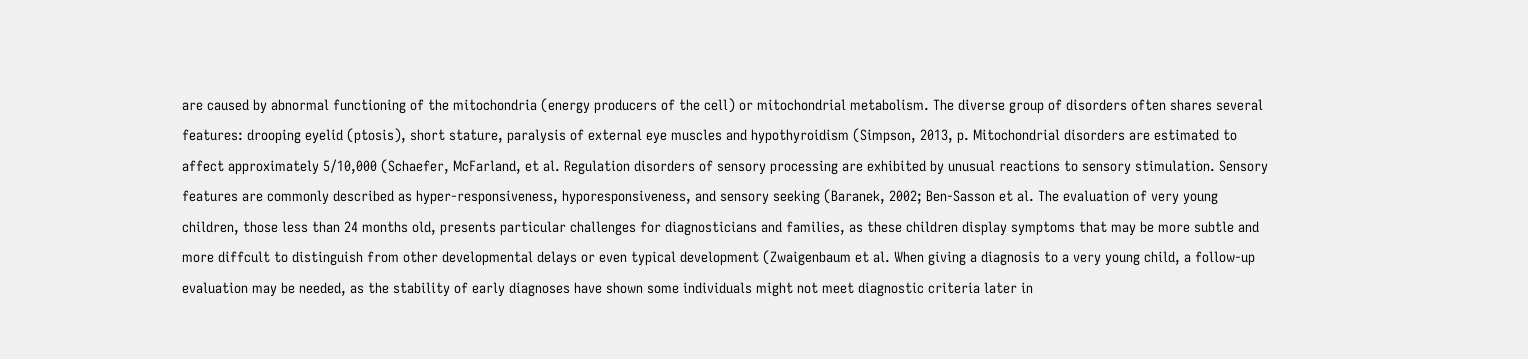are caused by abnormal functioning of the mitochondria (energy producers of the cell) or mitochondrial metabolism. The diverse group of disorders often shares several features: drooping eyelid (ptosis), short stature, paralysis of external eye muscles and hypothyroidism (Simpson, 2013, p. Mitochondrial disorders are estimated to affect approximately 5/10,000 (Schaefer, McFarland, et al. Regulation disorders of sensory processing are exhibited by unusual reactions to sensory stimulation. Sensory features are commonly described as hyper-responsiveness, hyporesponsiveness, and sensory seeking (Baranek, 2002; Ben-Sasson et al. The evaluation of very young children, those less than 24 months old, presents particular challenges for diagnosticians and families, as these children display symptoms that may be more subtle and more diffcult to distinguish from other developmental delays or even typical development (Zwaigenbaum et al. When giving a diagnosis to a very young child, a follow-up evaluation may be needed, as the stability of early diagnoses have shown some individuals might not meet diagnostic criteria later in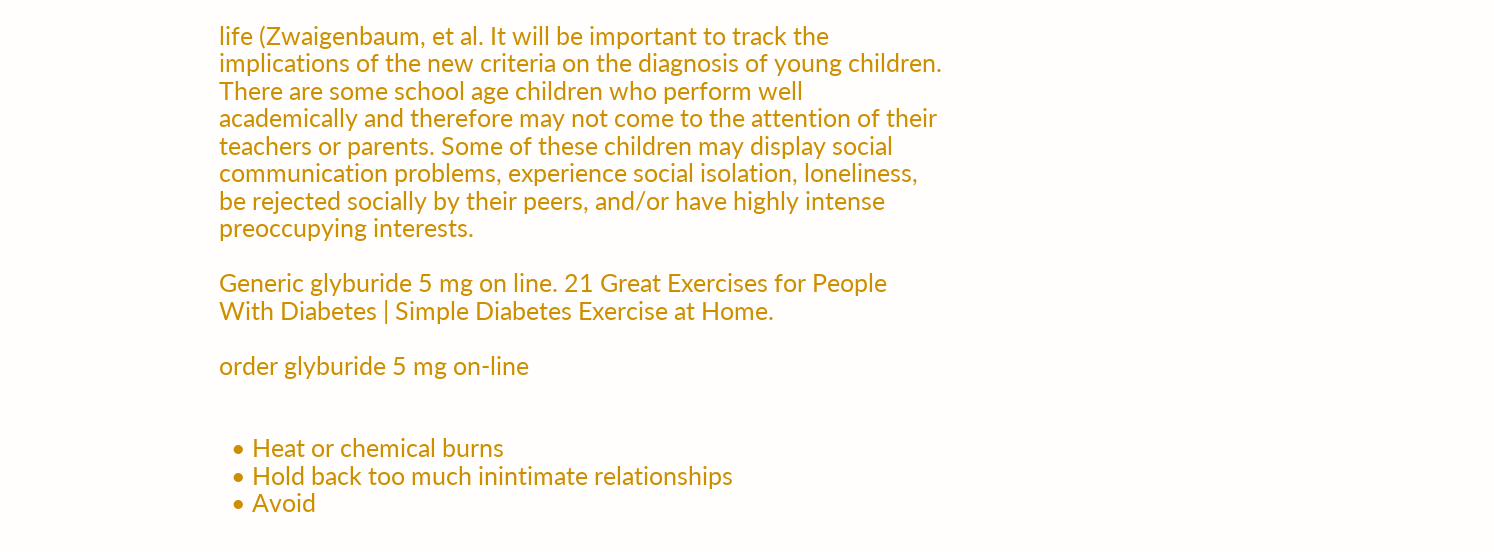life (Zwaigenbaum, et al. It will be important to track the implications of the new criteria on the diagnosis of young children. There are some school age children who perform well academically and therefore may not come to the attention of their teachers or parents. Some of these children may display social communication problems, experience social isolation, loneliness, be rejected socially by their peers, and/or have highly intense preoccupying interests.

Generic glyburide 5 mg on line. 21 Great Exercises for People With Diabetes | Simple Diabetes Exercise at Home.

order glyburide 5 mg on-line


  • Heat or chemical burns
  • Hold back too much inintimate relationships
  • Avoid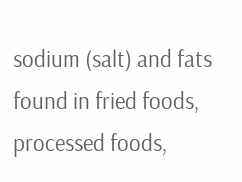sodium (salt) and fats found in fried foods, processed foods,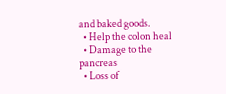and baked goods.
  • Help the colon heal
  • Damage to the pancreas
  • Loss of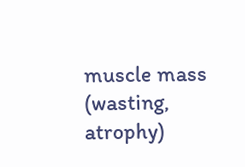muscle mass (wasting, atrophy)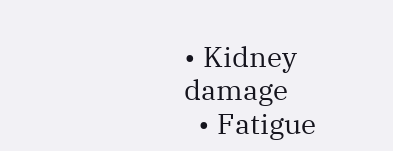• Kidney damage
  • Fatigue